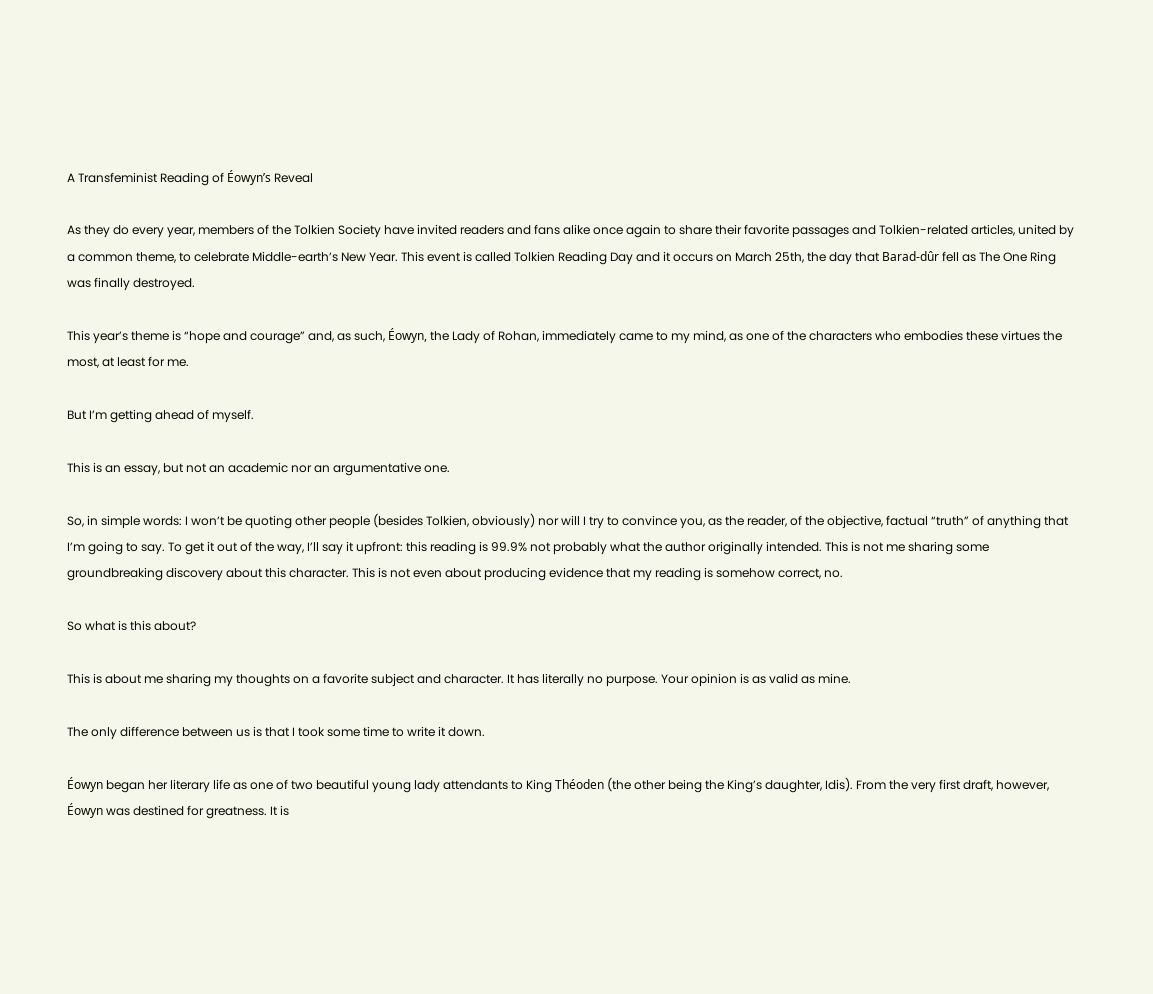A Transfeminist Reading of Éowyn’s Reveal

As they do every year, members of the Tolkien Society have invited readers and fans alike once again to share their favorite passages and Tolkien-related articles, united by a common theme, to celebrate Middle-earth’s New Year. This event is called Tolkien Reading Day and it occurs on March 25th, the day that Barad-dûr fell as The One Ring was finally destroyed.

This year’s theme is “hope and courage” and, as such, Éowyn, the Lady of Rohan, immediately came to my mind, as one of the characters who embodies these virtues the most, at least for me.

But I’m getting ahead of myself.

This is an essay, but not an academic nor an argumentative one.

So, in simple words: I won’t be quoting other people (besides Tolkien, obviously) nor will I try to convince you, as the reader, of the objective, factual “truth” of anything that I’m going to say. To get it out of the way, I’ll say it upfront: this reading is 99.9% not probably what the author originally intended. This is not me sharing some groundbreaking discovery about this character. This is not even about producing evidence that my reading is somehow correct, no.

So what is this about?

This is about me sharing my thoughts on a favorite subject and character. It has literally no purpose. Your opinion is as valid as mine.

The only difference between us is that I took some time to write it down.

Éowyn began her literary life as one of two beautiful young lady attendants to King Théoden (the other being the King’s daughter, Idis). From the very first draft, however, Éowyn was destined for greatness. It is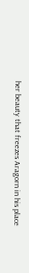her beauty that freezes Aragorn in his place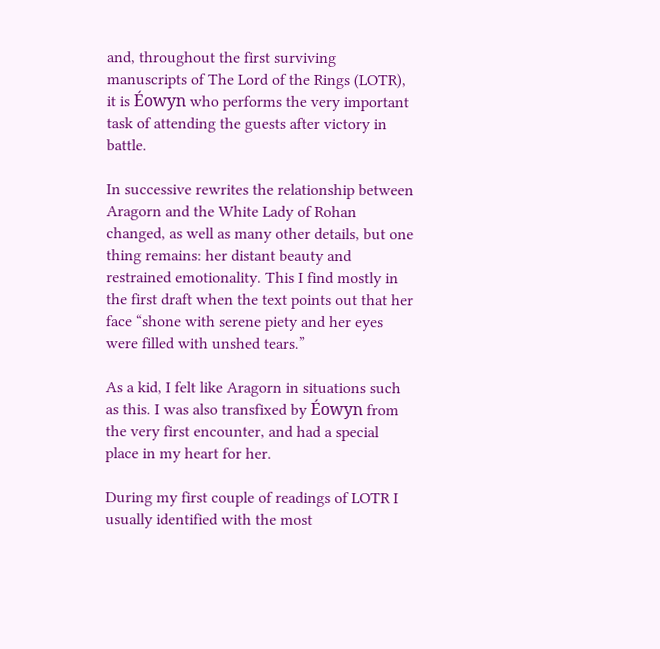and, throughout the first surviving manuscripts of The Lord of the Rings (LOTR), it is Éowyn who performs the very important task of attending the guests after victory in battle.

In successive rewrites the relationship between Aragorn and the White Lady of Rohan changed, as well as many other details, but one thing remains: her distant beauty and restrained emotionality. This I find mostly in the first draft when the text points out that her face “shone with serene piety and her eyes were filled with unshed tears.”

As a kid, I felt like Aragorn in situations such as this. I was also transfixed by Éowyn from the very first encounter, and had a special place in my heart for her.

During my first couple of readings of LOTR I usually identified with the most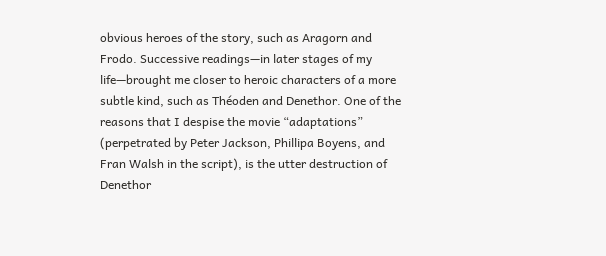obvious heroes of the story, such as Aragorn and Frodo. Successive readings—in later stages of my life—brought me closer to heroic characters of a more subtle kind, such as Théoden and Denethor. One of the reasons that I despise the movie “adaptations” (perpetrated by Peter Jackson, Phillipa Boyens, and Fran Walsh in the script), is the utter destruction of Denethor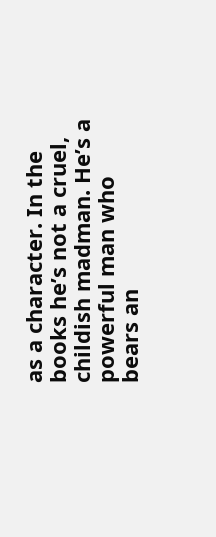as a character. In the books he’s not a cruel, childish madman. He’s a powerful man who bears an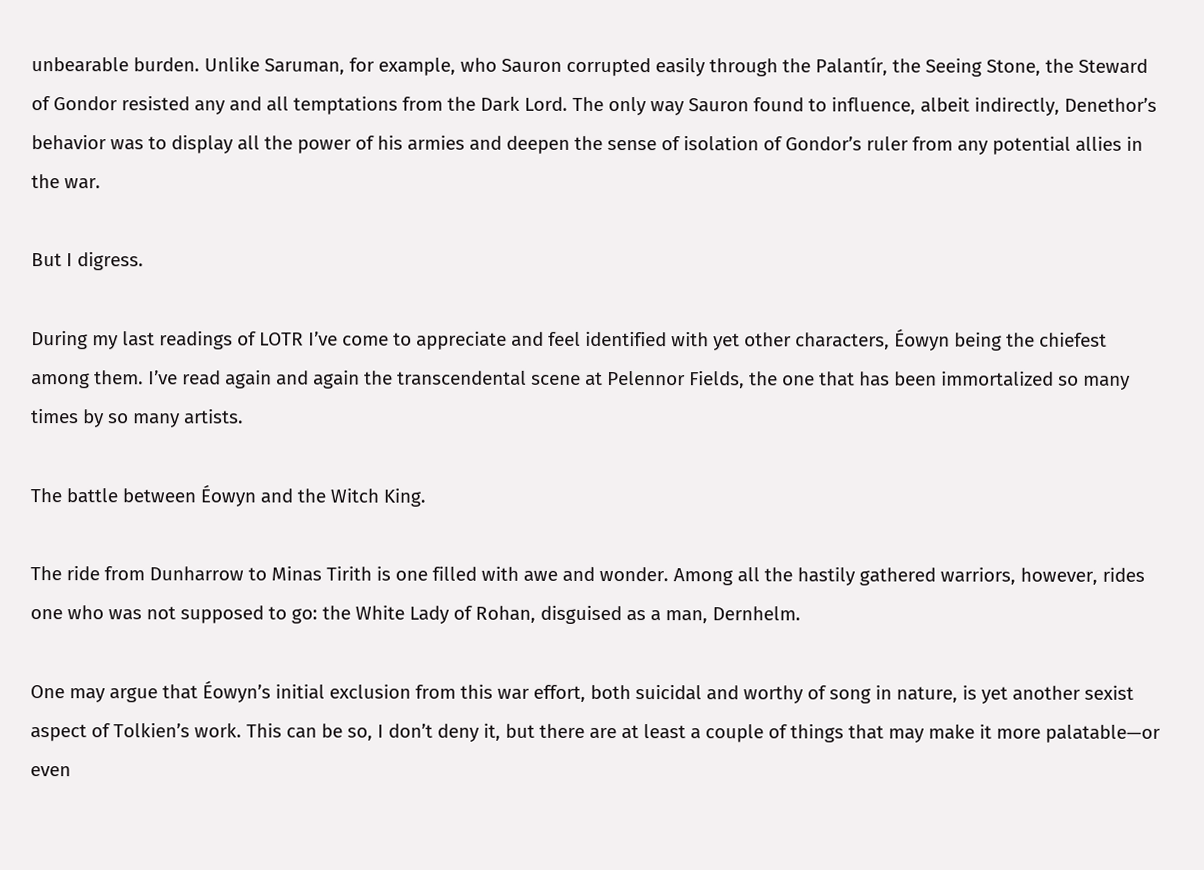unbearable burden. Unlike Saruman, for example, who Sauron corrupted easily through the Palantír, the Seeing Stone, the Steward of Gondor resisted any and all temptations from the Dark Lord. The only way Sauron found to influence, albeit indirectly, Denethor’s behavior was to display all the power of his armies and deepen the sense of isolation of Gondor’s ruler from any potential allies in the war.

But I digress.

During my last readings of LOTR I’ve come to appreciate and feel identified with yet other characters, Éowyn being the chiefest among them. I’ve read again and again the transcendental scene at Pelennor Fields, the one that has been immortalized so many times by so many artists.

The battle between Éowyn and the Witch King.

The ride from Dunharrow to Minas Tirith is one filled with awe and wonder. Among all the hastily gathered warriors, however, rides one who was not supposed to go: the White Lady of Rohan, disguised as a man, Dernhelm.

One may argue that Éowyn’s initial exclusion from this war effort, both suicidal and worthy of song in nature, is yet another sexist aspect of Tolkien’s work. This can be so, I don’t deny it, but there are at least a couple of things that may make it more palatable—or even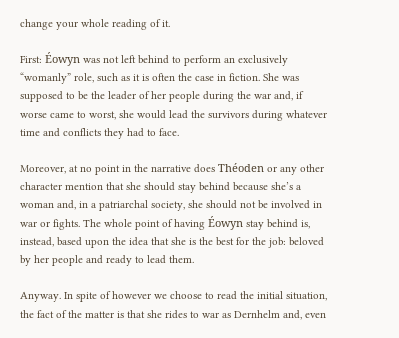change your whole reading of it.

First: Éowyn was not left behind to perform an exclusively “womanly” role, such as it is often the case in fiction. She was supposed to be the leader of her people during the war and, if worse came to worst, she would lead the survivors during whatever time and conflicts they had to face.

Moreover, at no point in the narrative does Théoden or any other character mention that she should stay behind because she’s a woman and, in a patriarchal society, she should not be involved in war or fights. The whole point of having Éowyn stay behind is, instead, based upon the idea that she is the best for the job: beloved by her people and ready to lead them.

Anyway. In spite of however we choose to read the initial situation, the fact of the matter is that she rides to war as Dernhelm and, even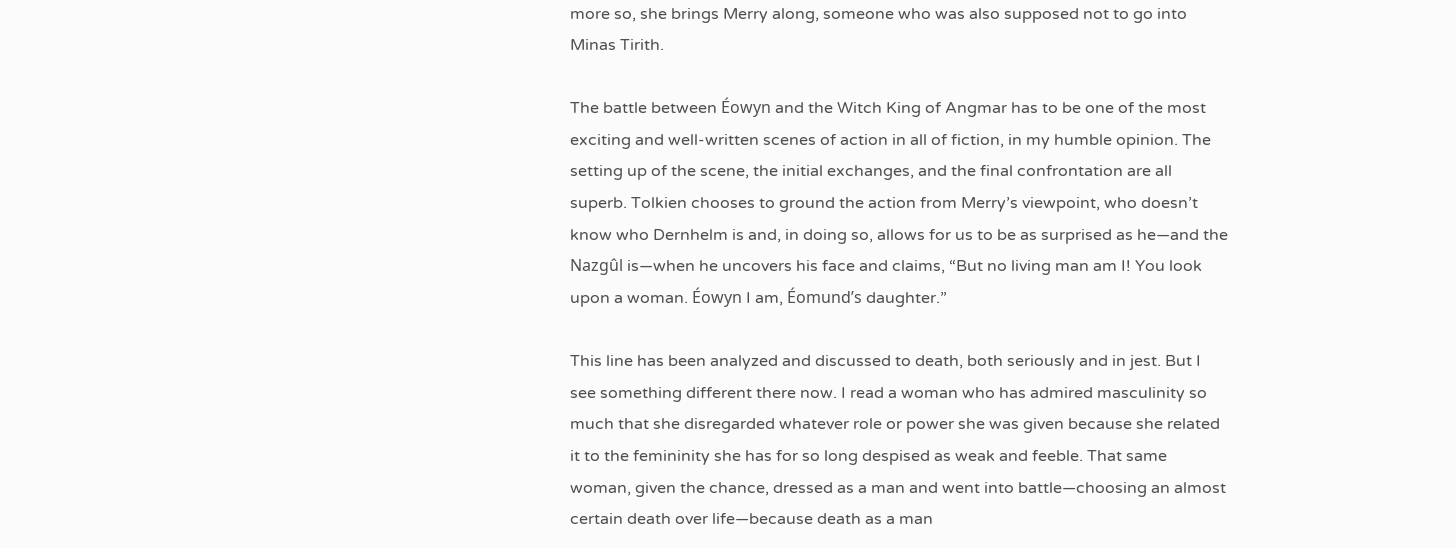more so, she brings Merry along, someone who was also supposed not to go into Minas Tirith.

The battle between Éowyn and the Witch King of Angmar has to be one of the most exciting and well-written scenes of action in all of fiction, in my humble opinion. The setting up of the scene, the initial exchanges, and the final confrontation are all superb. Tolkien chooses to ground the action from Merry’s viewpoint, who doesn’t know who Dernhelm is and, in doing so, allows for us to be as surprised as he—and the Nazgûl is—when he uncovers his face and claims, “But no living man am I! You look upon a woman. Éowyn I am, Éomund’s daughter.”

This line has been analyzed and discussed to death, both seriously and in jest. But I see something different there now. I read a woman who has admired masculinity so much that she disregarded whatever role or power she was given because she related it to the femininity she has for so long despised as weak and feeble. That same woman, given the chance, dressed as a man and went into battle—choosing an almost certain death over life—because death as a man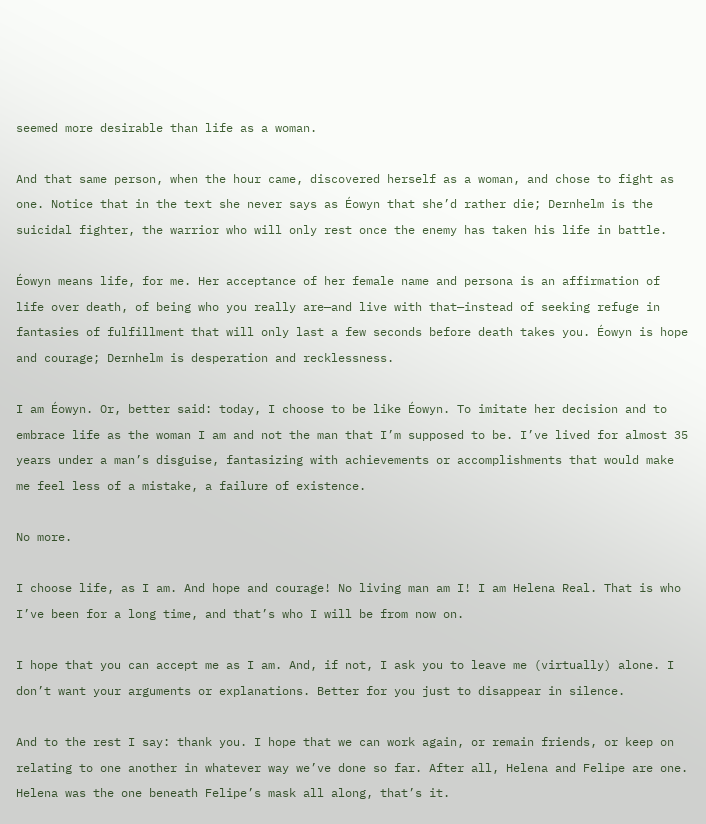seemed more desirable than life as a woman.

And that same person, when the hour came, discovered herself as a woman, and chose to fight as one. Notice that in the text she never says as Éowyn that she’d rather die; Dernhelm is the suicidal fighter, the warrior who will only rest once the enemy has taken his life in battle.

Éowyn means life, for me. Her acceptance of her female name and persona is an affirmation of life over death, of being who you really are—and live with that—instead of seeking refuge in fantasies of fulfillment that will only last a few seconds before death takes you. Éowyn is hope and courage; Dernhelm is desperation and recklessness.

I am Éowyn. Or, better said: today, I choose to be like Éowyn. To imitate her decision and to embrace life as the woman I am and not the man that I’m supposed to be. I’ve lived for almost 35 years under a man’s disguise, fantasizing with achievements or accomplishments that would make me feel less of a mistake, a failure of existence.

No more.

I choose life, as I am. And hope and courage! No living man am I! I am Helena Real. That is who I’ve been for a long time, and that’s who I will be from now on.

I hope that you can accept me as I am. And, if not, I ask you to leave me (virtually) alone. I don’t want your arguments or explanations. Better for you just to disappear in silence.

And to the rest I say: thank you. I hope that we can work again, or remain friends, or keep on relating to one another in whatever way we’ve done so far. After all, Helena and Felipe are one. Helena was the one beneath Felipe’s mask all along, that’s it.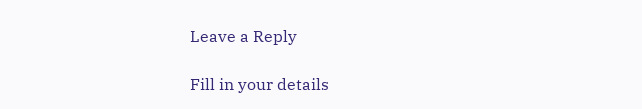Leave a Reply

Fill in your details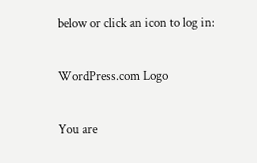below or click an icon to log in:

WordPress.com Logo

You are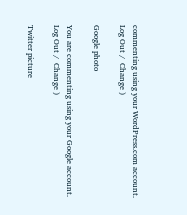commenting using your WordPress.com account. Log Out /  Change )

Google photo

You are commenting using your Google account. Log Out /  Change )

Twitter picture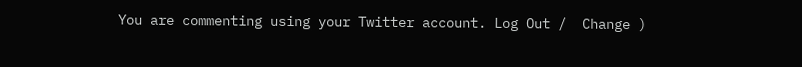You are commenting using your Twitter account. Log Out /  Change )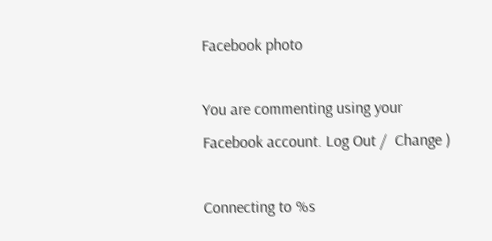Facebook photo

You are commenting using your Facebook account. Log Out /  Change )

Connecting to %s